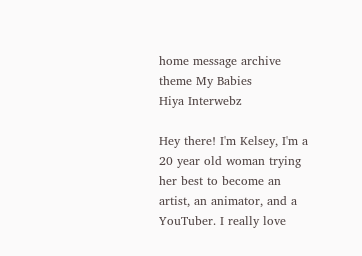home message archive theme My Babies
Hiya Interwebz

Hey there! I'm Kelsey, I'm a 20 year old woman trying her best to become an artist, an animator, and a YouTuber. I really love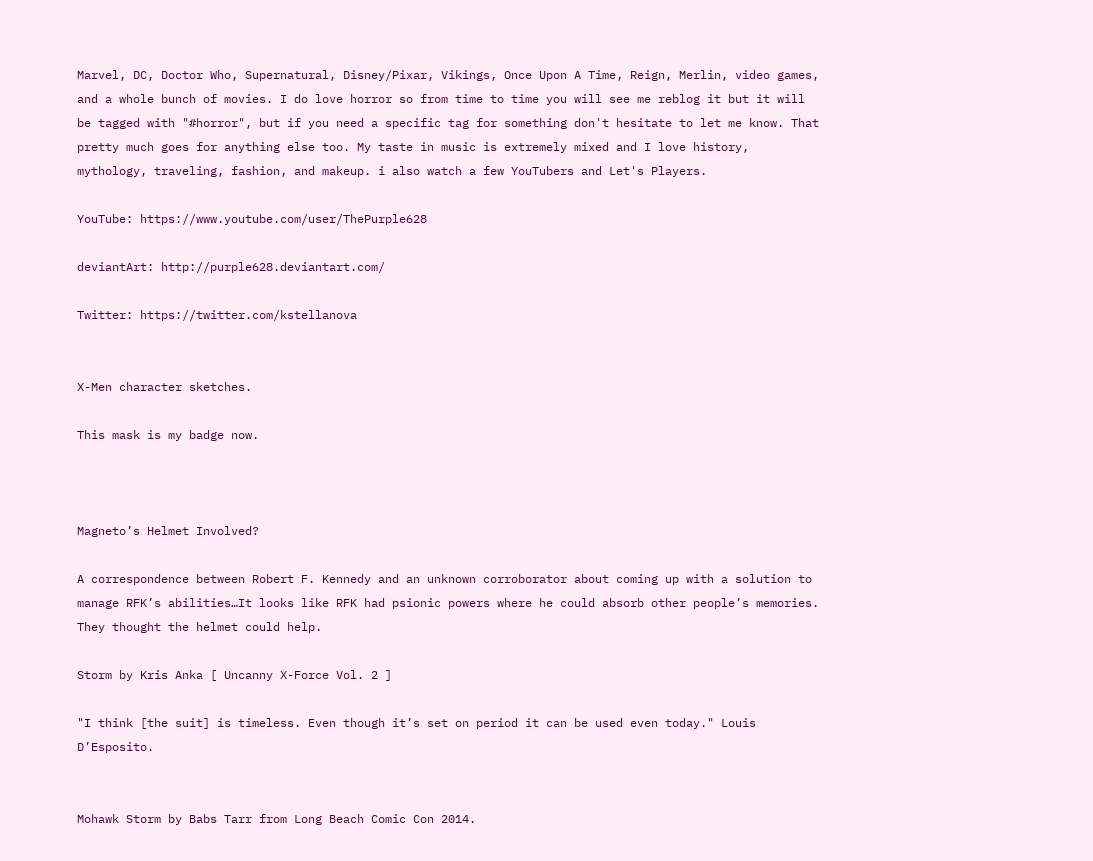Marvel, DC, Doctor Who, Supernatural, Disney/Pixar, Vikings, Once Upon A Time, Reign, Merlin, video games, and a whole bunch of movies. I do love horror so from time to time you will see me reblog it but it will be tagged with "#horror", but if you need a specific tag for something don't hesitate to let me know. That pretty much goes for anything else too. My taste in music is extremely mixed and I love history, mythology, traveling, fashion, and makeup. i also watch a few YouTubers and Let's Players.

YouTube: https://www.youtube.com/user/ThePurple628

deviantArt: http://purple628.deviantart.com/

Twitter: https://twitter.com/kstellanova


X-Men character sketches.

This mask is my badge now.



Magneto’s Helmet Involved?

A correspondence between Robert F. Kennedy and an unknown corroborator about coming up with a solution to manage RFK’s abilities…It looks like RFK had psionic powers where he could absorb other people’s memories. They thought the helmet could help.

Storm by Kris Anka [ Uncanny X-Force Vol. 2 ]

"I think [the suit] is timeless. Even though it’s set on period it can be used even today." Louis D’Esposito.


Mohawk Storm by Babs Tarr from Long Beach Comic Con 2014.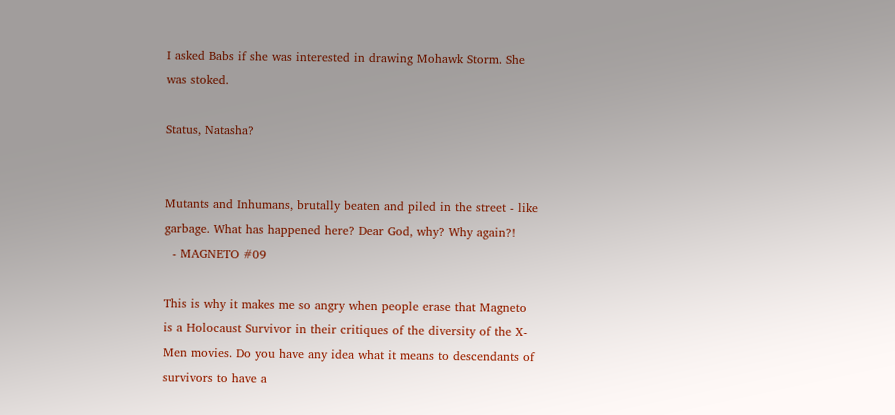I asked Babs if she was interested in drawing Mohawk Storm. She was stoked.

Status, Natasha?


Mutants and Inhumans, brutally beaten and piled in the street - like garbage. What has happened here? Dear God, why? Why again?!
  - MAGNETO #09

This is why it makes me so angry when people erase that Magneto is a Holocaust Survivor in their critiques of the diversity of the X-Men movies. Do you have any idea what it means to descendants of survivors to have a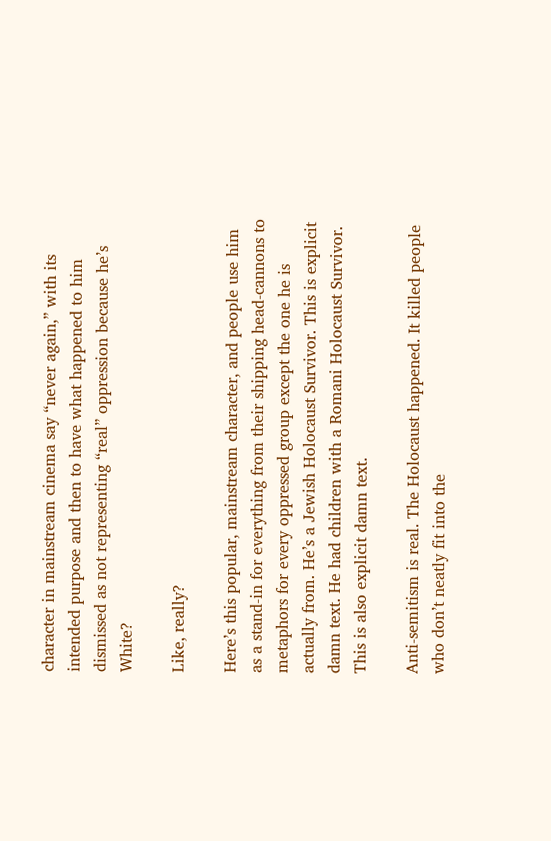character in mainstream cinema say “never again,” with its intended purpose and then to have what happened to him dismissed as not representing “real” oppression because he’s White?

Like, really?

Here’s this popular, mainstream character, and people use him as a stand-in for everything from their shipping head-cannons to metaphors for every oppressed group except the one he is actually from. He’s a Jewish Holocaust Survivor. This is explicit damn text. He had children with a Romani Holocaust Survivor. This is also explicit damn text.

Anti-semitism is real. The Holocaust happened. It killed people who don’t neatly fit into the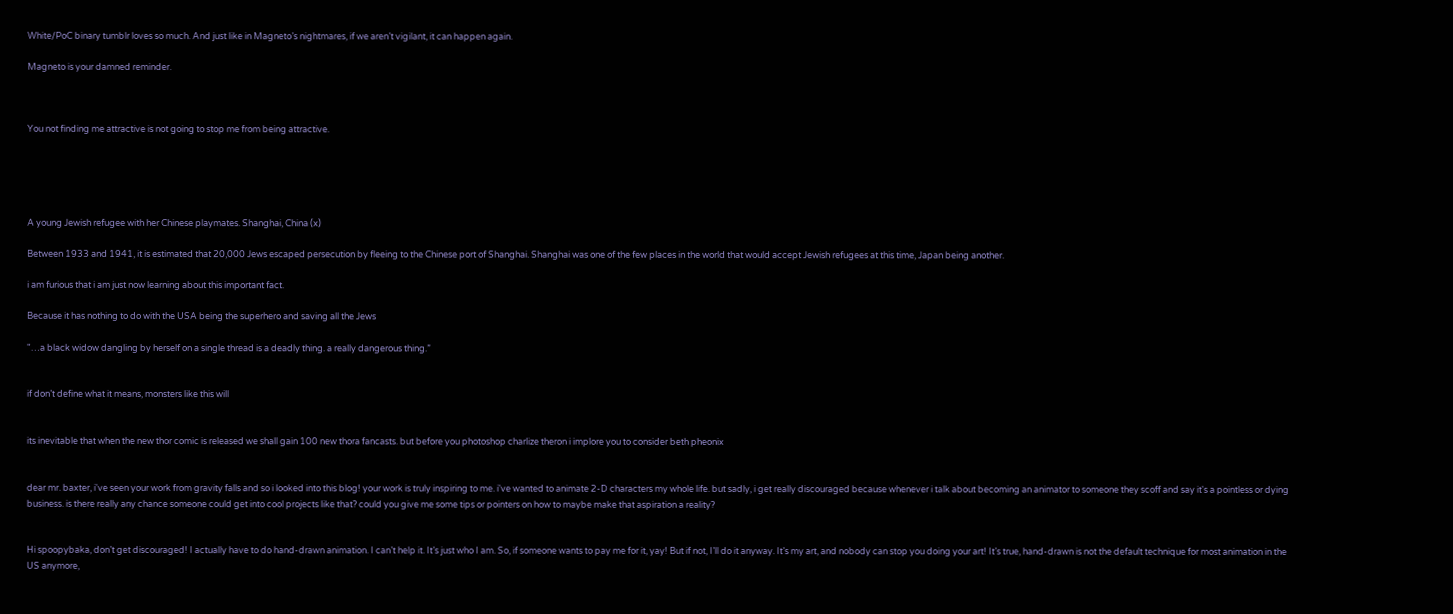White/PoC binary tumblr loves so much. And just like in Magneto’s nightmares, if we aren’t vigilant, it can happen again.

Magneto is your damned reminder.



You not finding me attractive is not going to stop me from being attractive.





A young Jewish refugee with her Chinese playmates. Shanghai, China (x)

Between 1933 and 1941, it is estimated that 20,000 Jews escaped persecution by fleeing to the Chinese port of Shanghai. Shanghai was one of the few places in the world that would accept Jewish refugees at this time, Japan being another.

i am furious that i am just now learning about this important fact.

Because it has nothing to do with the USA being the superhero and saving all the Jews

"…a black widow dangling by herself on a single thread is a deadly thing. a really dangerous thing.”


if don’t define what it means, monsters like this will


its inevitable that when the new thor comic is released we shall gain 100 new thora fancasts. but before you photoshop charlize theron i implore you to consider beth pheonix


dear mr. baxter, i've seen your work from gravity falls and so i looked into this blog! your work is truly inspiring to me. i've wanted to animate 2-D characters my whole life. but sadly, i get really discouraged because whenever i talk about becoming an animator to someone they scoff and say it's a pointless or dying business. is there really any chance someone could get into cool projects like that? could you give me some tips or pointers on how to maybe make that aspiration a reality?


Hi spoopybaka, don’t get discouraged! I actually have to do hand-drawn animation. I can’t help it. It’s just who I am. So, if someone wants to pay me for it, yay! But if not, I’ll do it anyway. It’s my art, and nobody can stop you doing your art! It’s true, hand-drawn is not the default technique for most animation in the US anymore,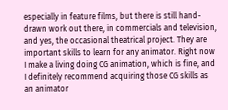especially in feature films, but there is still hand-drawn work out there, in commercials and television, and yes, the occasional theatrical project. They are important skills to learn for any animator. Right now I make a living doing CG animation, which is fine, and I definitely recommend acquiring those CG skills as an animator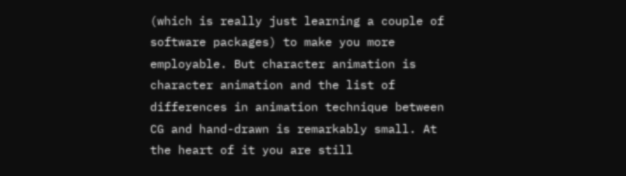(which is really just learning a couple of software packages) to make you more employable. But character animation is character animation and the list of differences in animation technique between CG and hand-drawn is remarkably small. At the heart of it you are still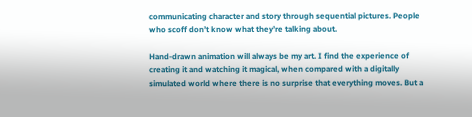communicating character and story through sequential pictures. People who scoff don’t know what they’re talking about.

Hand-drawn animation will always be my art. I find the experience of creating it and watching it magical, when compared with a digitally simulated world where there is no surprise that everything moves. But a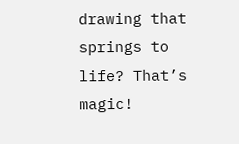drawing that springs to life? That’s magic!